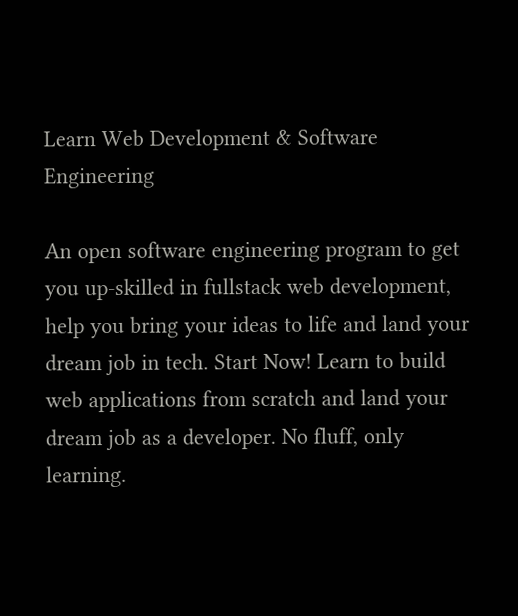Learn Web Development & Software Engineering

An open software engineering program to get you up-skilled in fullstack web development, help you bring your ideas to life and land your dream job in tech. Start Now! Learn to build web applications from scratch and land your dream job as a developer. No fluff, only learning.